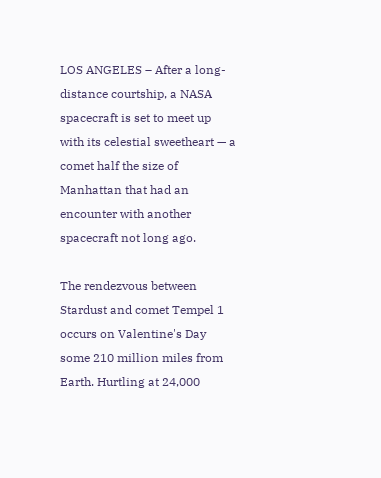LOS ANGELES – After a long-distance courtship, a NASA spacecraft is set to meet up with its celestial sweetheart — a comet half the size of Manhattan that had an encounter with another spacecraft not long ago.

The rendezvous between Stardust and comet Tempel 1 occurs on Valentine's Day some 210 million miles from Earth. Hurtling at 24,000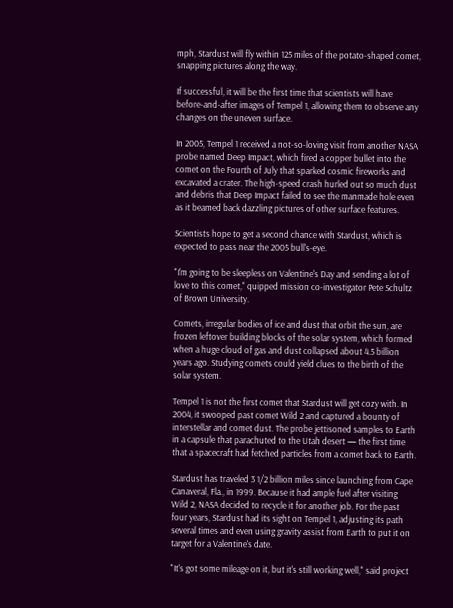mph, Stardust will fly within 125 miles of the potato-shaped comet, snapping pictures along the way.

If successful, it will be the first time that scientists will have before-and-after images of Tempel 1, allowing them to observe any changes on the uneven surface.

In 2005, Tempel 1 received a not-so-loving visit from another NASA probe named Deep Impact, which fired a copper bullet into the comet on the Fourth of July that sparked cosmic fireworks and excavated a crater. The high-speed crash hurled out so much dust and debris that Deep Impact failed to see the manmade hole even as it beamed back dazzling pictures of other surface features.

Scientists hope to get a second chance with Stardust, which is expected to pass near the 2005 bull's-eye.

"I'm going to be sleepless on Valentine's Day and sending a lot of love to this comet," quipped mission co-investigator Pete Schultz of Brown University.

Comets, irregular bodies of ice and dust that orbit the sun, are frozen leftover building blocks of the solar system, which formed when a huge cloud of gas and dust collapsed about 4.5 billion years ago. Studying comets could yield clues to the birth of the solar system.

Tempel 1 is not the first comet that Stardust will get cozy with. In 2004, it swooped past comet Wild 2 and captured a bounty of interstellar and comet dust. The probe jettisoned samples to Earth in a capsule that parachuted to the Utah desert — the first time that a spacecraft had fetched particles from a comet back to Earth.

Stardust has traveled 3 1/2 billion miles since launching from Cape Canaveral, Fla., in 1999. Because it had ample fuel after visiting Wild 2, NASA decided to recycle it for another job. For the past four years, Stardust had its sight on Tempel 1, adjusting its path several times and even using gravity assist from Earth to put it on target for a Valentine's date.

"It's got some mileage on it, but it's still working well," said project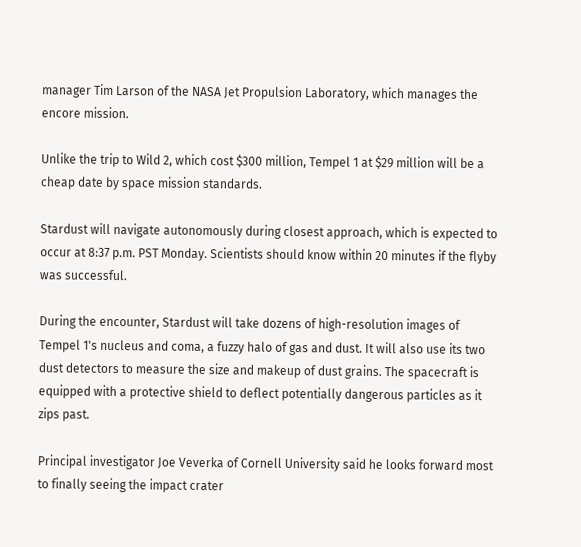manager Tim Larson of the NASA Jet Propulsion Laboratory, which manages the encore mission.

Unlike the trip to Wild 2, which cost $300 million, Tempel 1 at $29 million will be a cheap date by space mission standards.

Stardust will navigate autonomously during closest approach, which is expected to occur at 8:37 p.m. PST Monday. Scientists should know within 20 minutes if the flyby was successful.

During the encounter, Stardust will take dozens of high-resolution images of Tempel 1's nucleus and coma, a fuzzy halo of gas and dust. It will also use its two dust detectors to measure the size and makeup of dust grains. The spacecraft is equipped with a protective shield to deflect potentially dangerous particles as it zips past.

Principal investigator Joe Veverka of Cornell University said he looks forward most to finally seeing the impact crater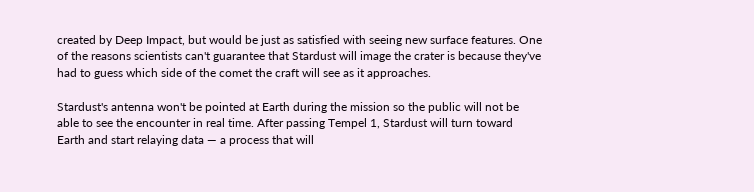created by Deep Impact, but would be just as satisfied with seeing new surface features. One of the reasons scientists can't guarantee that Stardust will image the crater is because they've had to guess which side of the comet the craft will see as it approaches.

Stardust's antenna won't be pointed at Earth during the mission so the public will not be able to see the encounter in real time. After passing Tempel 1, Stardust will turn toward Earth and start relaying data — a process that will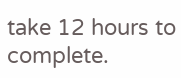take 12 hours to complete.